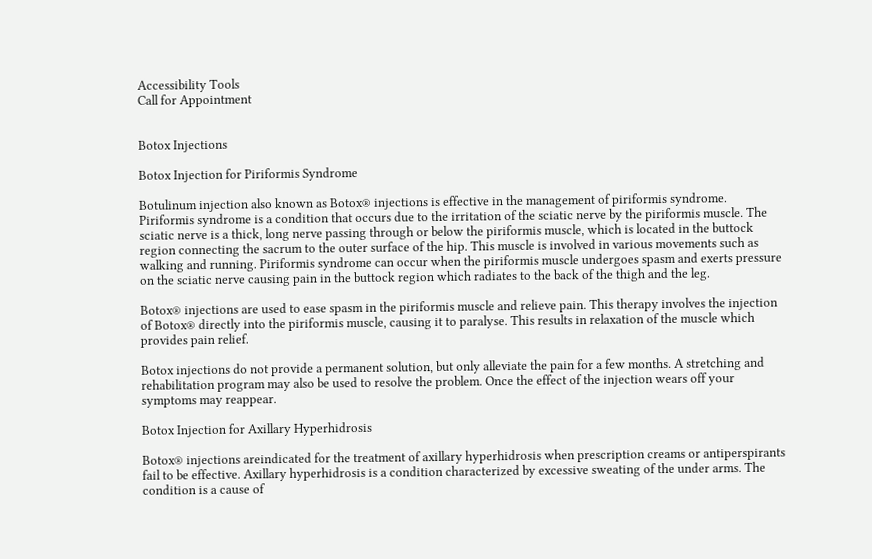Accessibility Tools
Call for Appointment


Botox Injections

Botox Injection for Piriformis Syndrome

Botulinum injection also known as Botox® injections is effective in the management of piriformis syndrome. Piriformis syndrome is a condition that occurs due to the irritation of the sciatic nerve by the piriformis muscle. The sciatic nerve is a thick, long nerve passing through or below the piriformis muscle, which is located in the buttock region connecting the sacrum to the outer surface of the hip. This muscle is involved in various movements such as walking and running. Piriformis syndrome can occur when the piriformis muscle undergoes spasm and exerts pressure on the sciatic nerve causing pain in the buttock region which radiates to the back of the thigh and the leg.

Botox® injections are used to ease spasm in the piriformis muscle and relieve pain. This therapy involves the injection of Botox® directly into the piriformis muscle, causing it to paralyse. This results in relaxation of the muscle which provides pain relief.

Botox injections do not provide a permanent solution, but only alleviate the pain for a few months. A stretching and rehabilitation program may also be used to resolve the problem. Once the effect of the injection wears off your symptoms may reappear.

Botox Injection for Axillary Hyperhidrosis

Botox® injections areindicated for the treatment of axillary hyperhidrosis when prescription creams or antiperspirants fail to be effective. Axillary hyperhidrosis is a condition characterized by excessive sweating of the under arms. The condition is a cause of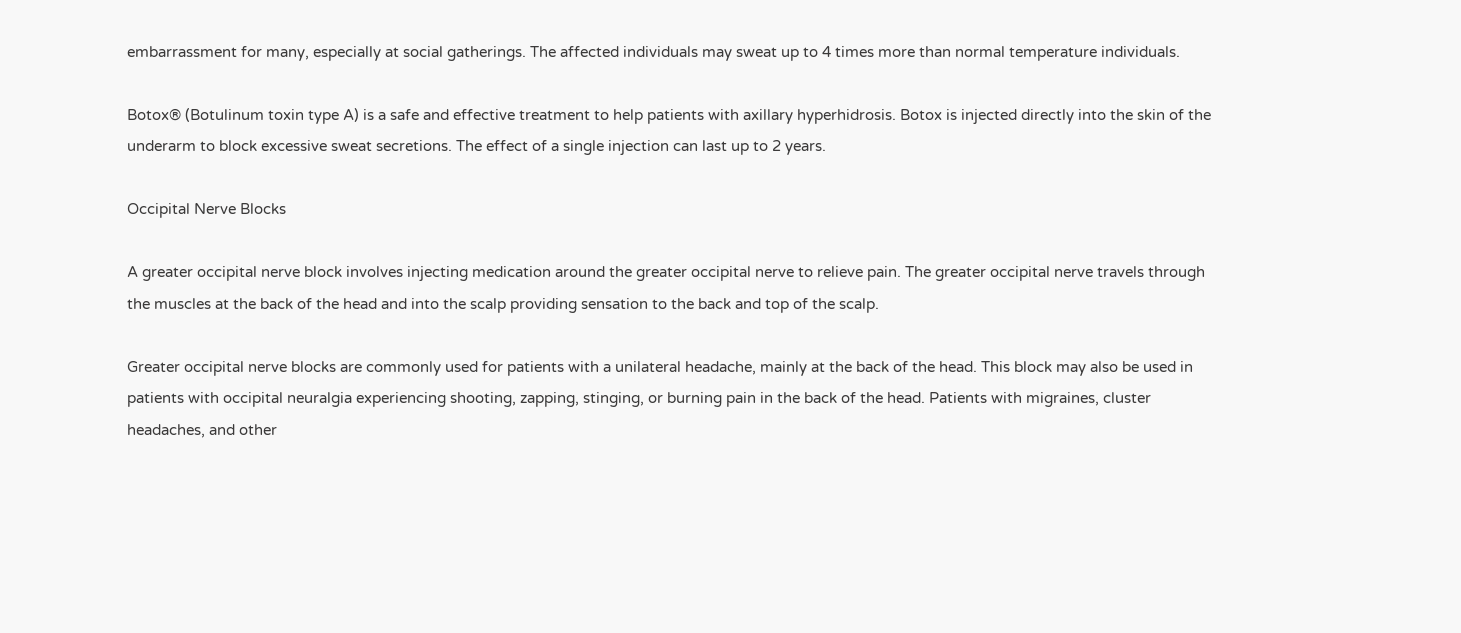embarrassment for many, especially at social gatherings. The affected individuals may sweat up to 4 times more than normal temperature individuals.

Botox® (Botulinum toxin type A) is a safe and effective treatment to help patients with axillary hyperhidrosis. Botox is injected directly into the skin of the underarm to block excessive sweat secretions. The effect of a single injection can last up to 2 years.

Occipital Nerve Blocks

A greater occipital nerve block involves injecting medication around the greater occipital nerve to relieve pain. The greater occipital nerve travels through the muscles at the back of the head and into the scalp providing sensation to the back and top of the scalp.

Greater occipital nerve blocks are commonly used for patients with a unilateral headache, mainly at the back of the head. This block may also be used in patients with occipital neuralgia experiencing shooting, zapping, stinging, or burning pain in the back of the head. Patients with migraines, cluster headaches, and other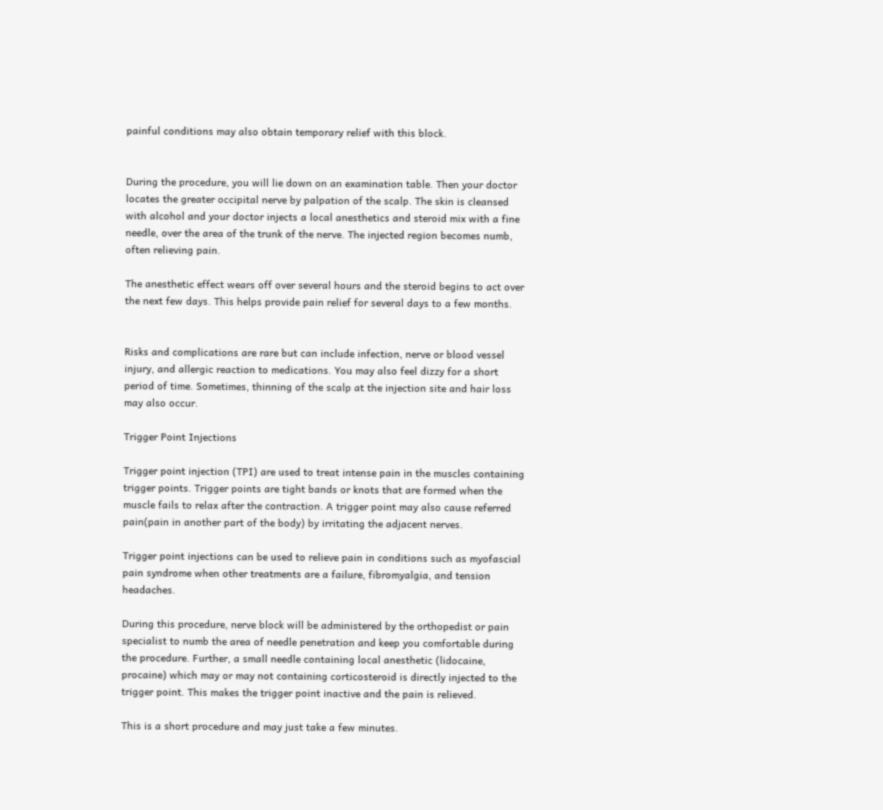painful conditions may also obtain temporary relief with this block.


During the procedure, you will lie down on an examination table. Then your doctor locates the greater occipital nerve by palpation of the scalp. The skin is cleansed with alcohol and your doctor injects a local anesthetics and steroid mix with a fine needle, over the area of the trunk of the nerve. The injected region becomes numb, often relieving pain.

The anesthetic effect wears off over several hours and the steroid begins to act over the next few days. This helps provide pain relief for several days to a few months.


Risks and complications are rare but can include infection, nerve or blood vessel injury, and allergic reaction to medications. You may also feel dizzy for a short period of time. Sometimes, thinning of the scalp at the injection site and hair loss may also occur.

Trigger Point Injections

Trigger point injection (TPI) are used to treat intense pain in the muscles containing trigger points. Trigger points are tight bands or knots that are formed when the muscle fails to relax after the contraction. A trigger point may also cause referred pain(pain in another part of the body) by irritating the adjacent nerves.

Trigger point injections can be used to relieve pain in conditions such as myofascial pain syndrome when other treatments are a failure, fibromyalgia, and tension headaches.

During this procedure, nerve block will be administered by the orthopedist or pain specialist to numb the area of needle penetration and keep you comfortable during the procedure. Further, a small needle containing local anesthetic (lidocaine, procaine) which may or may not containing corticosteroid is directly injected to the trigger point. This makes the trigger point inactive and the pain is relieved.

This is a short procedure and may just take a few minutes.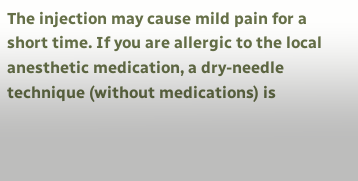The injection may cause mild pain for a short time. If you are allergic to the local anesthetic medication, a dry-needle technique (without medications) is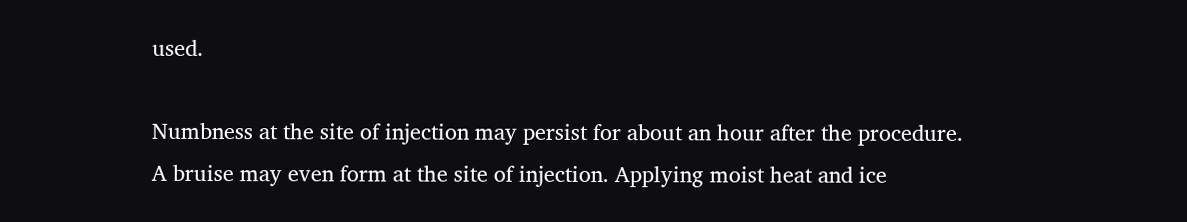used.

Numbness at the site of injection may persist for about an hour after the procedure. A bruise may even form at the site of injection. Applying moist heat and ice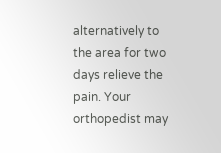alternatively to the area for two days relieve the pain. Your orthopedist may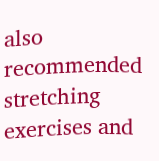also recommended stretching exercises and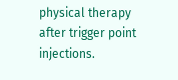physical therapy after trigger point injections.